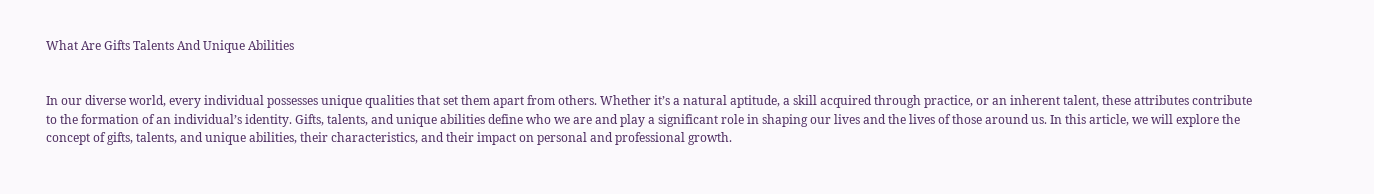What Are Gifts Talents And Unique Abilities


In our diverse world, every individual possesses unique qualities that set them apart from others. Whether it’s a natural aptitude, a skill acquired through practice, or an inherent talent, these attributes contribute to the formation of an individual’s identity. Gifts, talents, and unique abilities define who we are and play a significant role in shaping our lives and the lives of those around us. In this article, we will explore the concept of gifts, talents, and unique abilities, their characteristics, and their impact on personal and professional growth.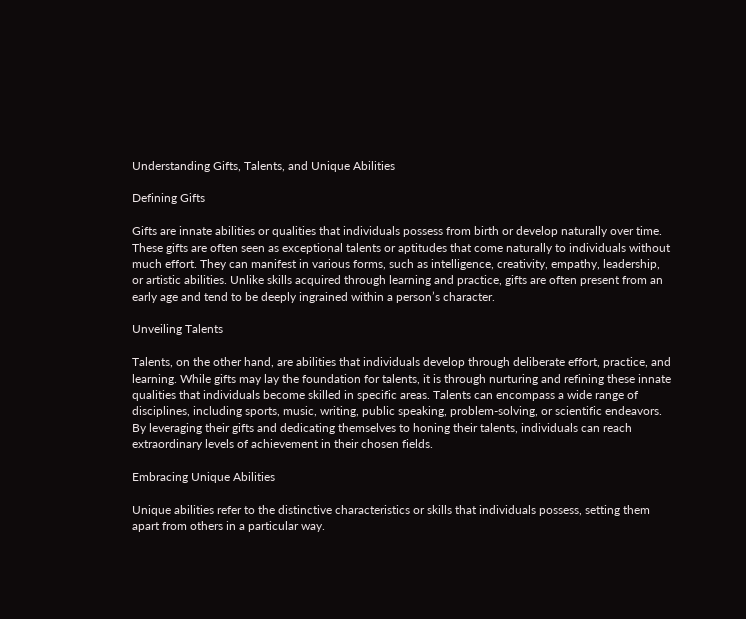Understanding Gifts, Talents, and Unique Abilities

Defining Gifts

Gifts are innate abilities or qualities that individuals possess from birth or develop naturally over time. These gifts are often seen as exceptional talents or aptitudes that come naturally to individuals without much effort. They can manifest in various forms, such as intelligence, creativity, empathy, leadership, or artistic abilities. Unlike skills acquired through learning and practice, gifts are often present from an early age and tend to be deeply ingrained within a person’s character.

Unveiling Talents

Talents, on the other hand, are abilities that individuals develop through deliberate effort, practice, and learning. While gifts may lay the foundation for talents, it is through nurturing and refining these innate qualities that individuals become skilled in specific areas. Talents can encompass a wide range of disciplines, including sports, music, writing, public speaking, problem-solving, or scientific endeavors. By leveraging their gifts and dedicating themselves to honing their talents, individuals can reach extraordinary levels of achievement in their chosen fields.

Embracing Unique Abilities

Unique abilities refer to the distinctive characteristics or skills that individuals possess, setting them apart from others in a particular way.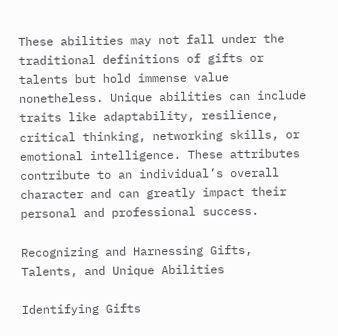These abilities may not fall under the traditional definitions of gifts or talents but hold immense value nonetheless. Unique abilities can include traits like adaptability, resilience, critical thinking, networking skills, or emotional intelligence. These attributes contribute to an individual’s overall character and can greatly impact their personal and professional success.

Recognizing and Harnessing Gifts, Talents, and Unique Abilities

Identifying Gifts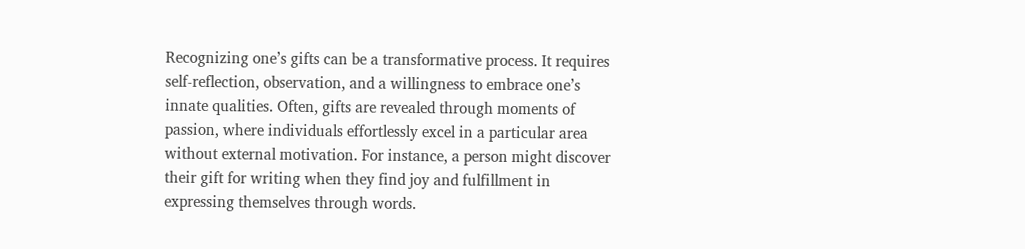Recognizing one’s gifts can be a transformative process. It requires self-reflection, observation, and a willingness to embrace one’s innate qualities. Often, gifts are revealed through moments of passion, where individuals effortlessly excel in a particular area without external motivation. For instance, a person might discover their gift for writing when they find joy and fulfillment in expressing themselves through words.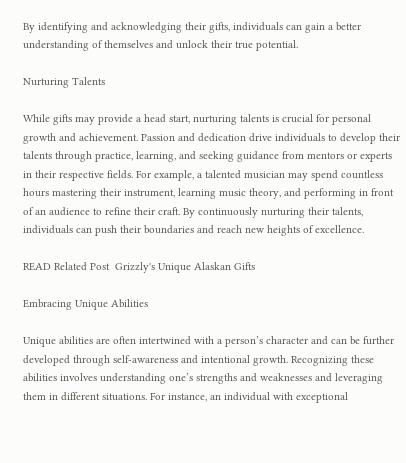By identifying and acknowledging their gifts, individuals can gain a better understanding of themselves and unlock their true potential.

Nurturing Talents

While gifts may provide a head start, nurturing talents is crucial for personal growth and achievement. Passion and dedication drive individuals to develop their talents through practice, learning, and seeking guidance from mentors or experts in their respective fields. For example, a talented musician may spend countless hours mastering their instrument, learning music theory, and performing in front of an audience to refine their craft. By continuously nurturing their talents, individuals can push their boundaries and reach new heights of excellence.

READ Related Post  Grizzly's Unique Alaskan Gifts

Embracing Unique Abilities

Unique abilities are often intertwined with a person’s character and can be further developed through self-awareness and intentional growth. Recognizing these abilities involves understanding one’s strengths and weaknesses and leveraging them in different situations. For instance, an individual with exceptional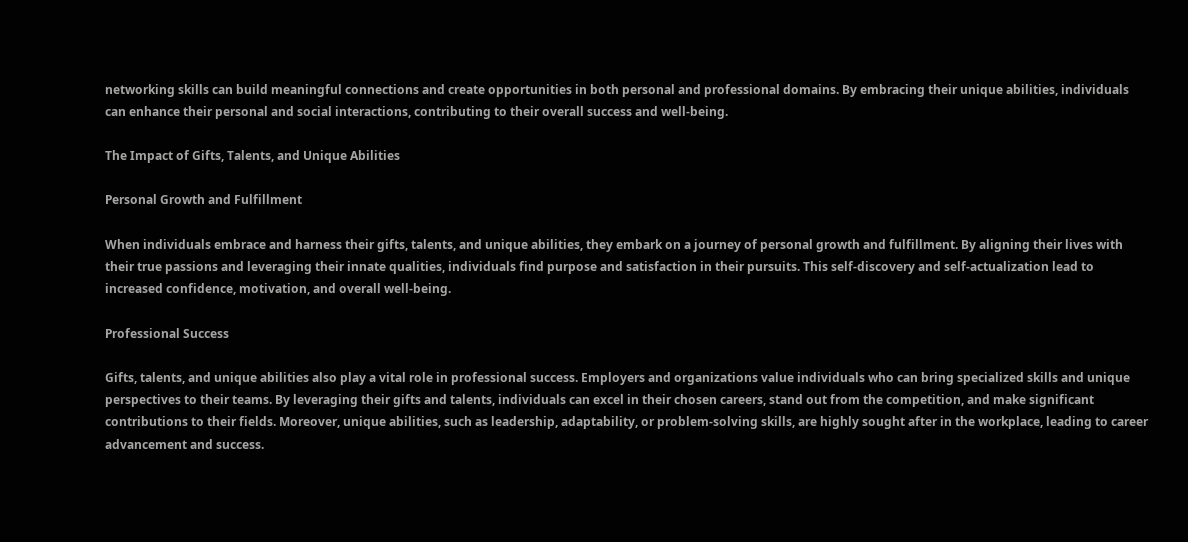networking skills can build meaningful connections and create opportunities in both personal and professional domains. By embracing their unique abilities, individuals can enhance their personal and social interactions, contributing to their overall success and well-being.

The Impact of Gifts, Talents, and Unique Abilities

Personal Growth and Fulfillment

When individuals embrace and harness their gifts, talents, and unique abilities, they embark on a journey of personal growth and fulfillment. By aligning their lives with their true passions and leveraging their innate qualities, individuals find purpose and satisfaction in their pursuits. This self-discovery and self-actualization lead to increased confidence, motivation, and overall well-being.

Professional Success

Gifts, talents, and unique abilities also play a vital role in professional success. Employers and organizations value individuals who can bring specialized skills and unique perspectives to their teams. By leveraging their gifts and talents, individuals can excel in their chosen careers, stand out from the competition, and make significant contributions to their fields. Moreover, unique abilities, such as leadership, adaptability, or problem-solving skills, are highly sought after in the workplace, leading to career advancement and success.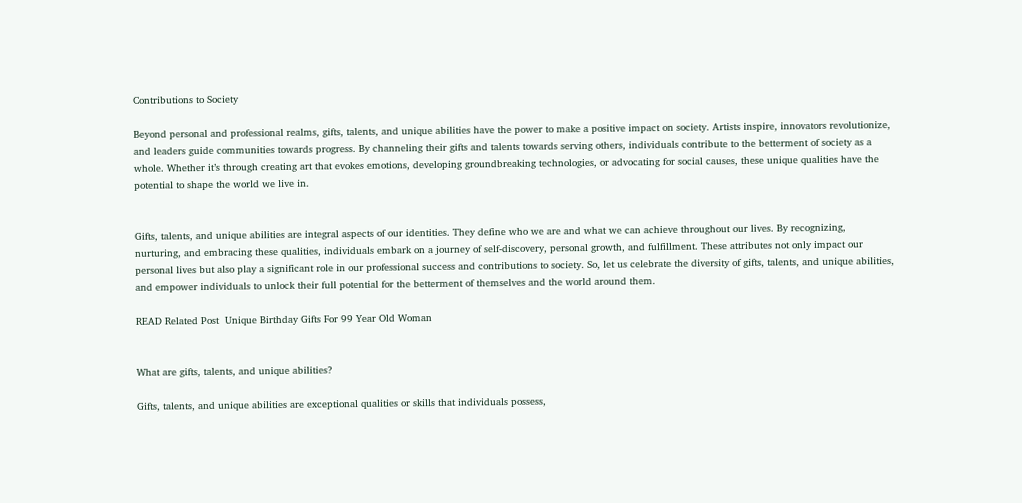Contributions to Society

Beyond personal and professional realms, gifts, talents, and unique abilities have the power to make a positive impact on society. Artists inspire, innovators revolutionize, and leaders guide communities towards progress. By channeling their gifts and talents towards serving others, individuals contribute to the betterment of society as a whole. Whether it’s through creating art that evokes emotions, developing groundbreaking technologies, or advocating for social causes, these unique qualities have the potential to shape the world we live in.


Gifts, talents, and unique abilities are integral aspects of our identities. They define who we are and what we can achieve throughout our lives. By recognizing, nurturing, and embracing these qualities, individuals embark on a journey of self-discovery, personal growth, and fulfillment. These attributes not only impact our personal lives but also play a significant role in our professional success and contributions to society. So, let us celebrate the diversity of gifts, talents, and unique abilities, and empower individuals to unlock their full potential for the betterment of themselves and the world around them.

READ Related Post  Unique Birthday Gifts For 99 Year Old Woman


What are gifts, talents, and unique abilities?

Gifts, talents, and unique abilities are exceptional qualities or skills that individuals possess,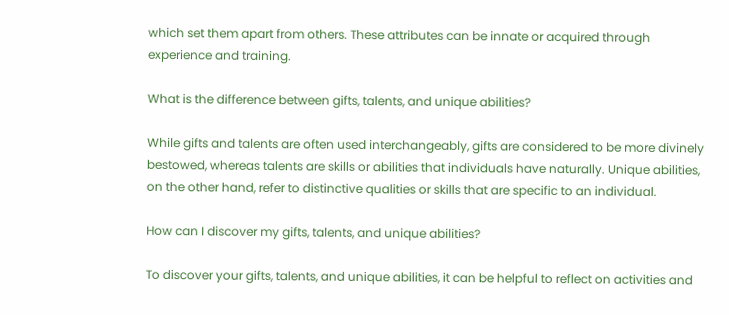which set them apart from others. These attributes can be innate or acquired through experience and training.

What is the difference between gifts, talents, and unique abilities?

While gifts and talents are often used interchangeably, gifts are considered to be more divinely bestowed, whereas talents are skills or abilities that individuals have naturally. Unique abilities, on the other hand, refer to distinctive qualities or skills that are specific to an individual.

How can I discover my gifts, talents, and unique abilities?

To discover your gifts, talents, and unique abilities, it can be helpful to reflect on activities and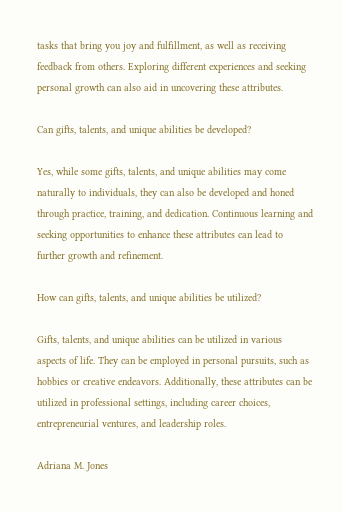tasks that bring you joy and fulfillment, as well as receiving feedback from others. Exploring different experiences and seeking personal growth can also aid in uncovering these attributes.

Can gifts, talents, and unique abilities be developed?

Yes, while some gifts, talents, and unique abilities may come naturally to individuals, they can also be developed and honed through practice, training, and dedication. Continuous learning and seeking opportunities to enhance these attributes can lead to further growth and refinement.

How can gifts, talents, and unique abilities be utilized?

Gifts, talents, and unique abilities can be utilized in various aspects of life. They can be employed in personal pursuits, such as hobbies or creative endeavors. Additionally, these attributes can be utilized in professional settings, including career choices, entrepreneurial ventures, and leadership roles.

Adriana M. Jones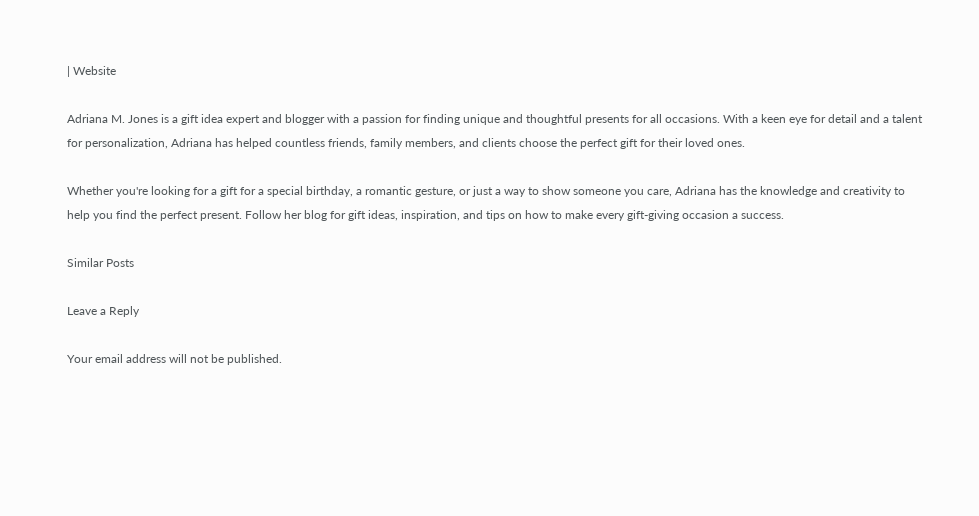| Website

Adriana M. Jones is a gift idea expert and blogger with a passion for finding unique and thoughtful presents for all occasions. With a keen eye for detail and a talent for personalization, Adriana has helped countless friends, family members, and clients choose the perfect gift for their loved ones.

Whether you're looking for a gift for a special birthday, a romantic gesture, or just a way to show someone you care, Adriana has the knowledge and creativity to help you find the perfect present. Follow her blog for gift ideas, inspiration, and tips on how to make every gift-giving occasion a success.

Similar Posts

Leave a Reply

Your email address will not be published.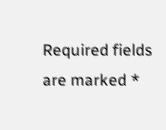Required fields are marked *